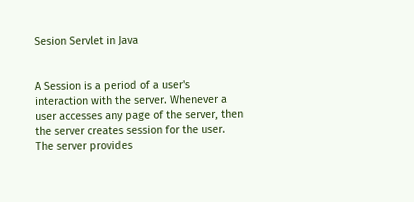Sesion Servlet in Java


A Session is a period of a user's interaction with the server. Whenever a user accesses any page of the server, then the server creates session for the user. The server provides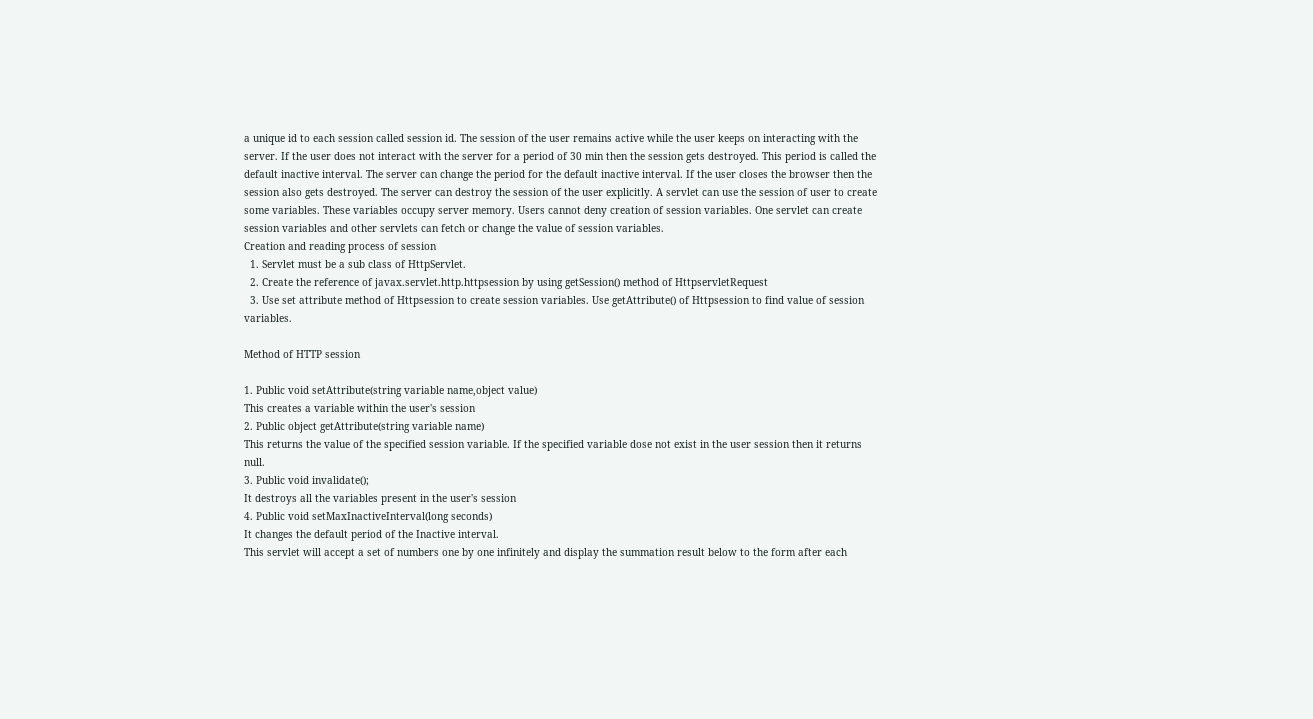a unique id to each session called session id. The session of the user remains active while the user keeps on interacting with the server. If the user does not interact with the server for a period of 30 min then the session gets destroyed. This period is called the default inactive interval. The server can change the period for the default inactive interval. If the user closes the browser then the session also gets destroyed. The server can destroy the session of the user explicitly. A servlet can use the session of user to create some variables. These variables occupy server memory. Users cannot deny creation of session variables. One servlet can create session variables and other servlets can fetch or change the value of session variables.
Creation and reading process of session
  1. Servlet must be a sub class of HttpServlet.
  2. Create the reference of javax.servlet.http.httpsession by using getSession() method of HttpservletRequest
  3. Use set attribute method of Httpsession to create session variables. Use getAttribute() of Httpsession to find value of session variables.

Method of HTTP session

1. Public void setAttribute(string variable name,object value)
This creates a variable within the user's session
2. Public object getAttribute(string variable name)
This returns the value of the specified session variable. If the specified variable dose not exist in the user session then it returns null.
3. Public void invalidate();
It destroys all the variables present in the user's session
4. Public void setMaxInactiveInterval(long seconds)
It changes the default period of the Inactive interval.
This servlet will accept a set of numbers one by one infinitely and display the summation result below to the form after each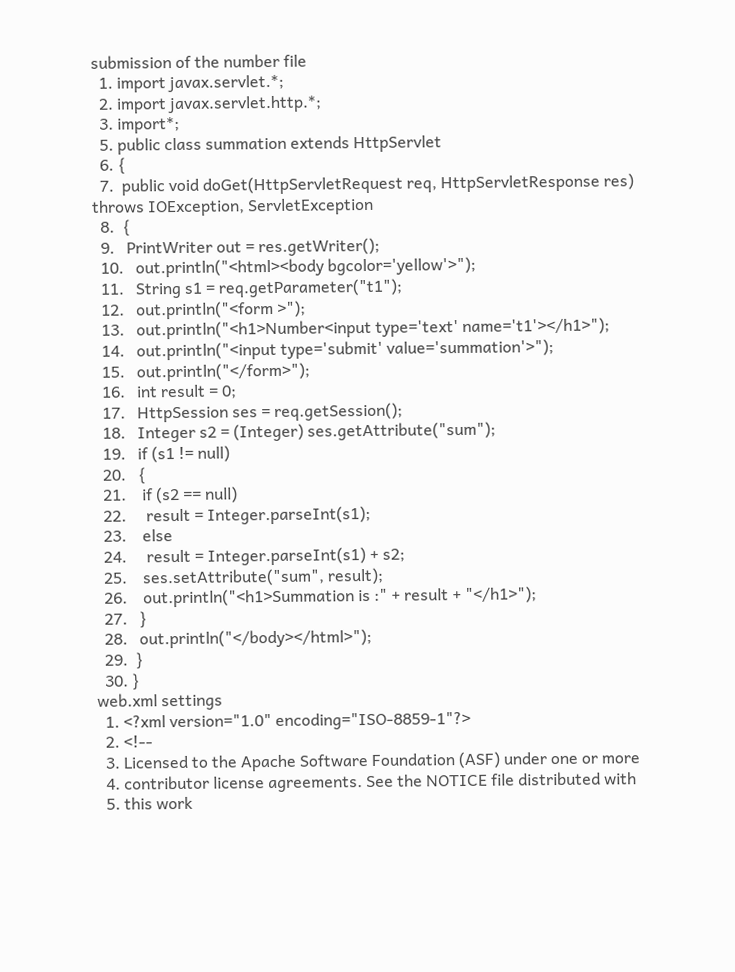submission of the number file
  1. import javax.servlet.*;
  2. import javax.servlet.http.*;
  3. import*;
  5. public class summation extends HttpServlet
  6. {
  7.  public void doGet(HttpServletRequest req, HttpServletResponse res) throws IOException, ServletException
  8.  {
  9.   PrintWriter out = res.getWriter();
  10.   out.println("<html><body bgcolor='yellow'>");
  11.   String s1 = req.getParameter("t1");
  12.   out.println("<form >");
  13.   out.println("<h1>Number<input type='text' name='t1'></h1>");
  14.   out.println("<input type='submit' value='summation'>");
  15.   out.println("</form>");
  16.   int result = 0;
  17.   HttpSession ses = req.getSession();
  18.   Integer s2 = (Integer) ses.getAttribute("sum");
  19.   if (s1 != null)
  20.   {
  21.    if (s2 == null)
  22.     result = Integer.parseInt(s1);
  23.    else
  24.     result = Integer.parseInt(s1) + s2;
  25.    ses.setAttribute("sum", result);
  26.    out.println("<h1>Summation is :" + result + "</h1>");
  27.   }
  28.   out.println("</body></html>");
  29.  }
  30. }
web.xml settings
  1. <?xml version="1.0" encoding="ISO-8859-1"?>
  2. <!--
  3. Licensed to the Apache Software Foundation (ASF) under one or more
  4. contributor license agreements. See the NOTICE file distributed with
  5. this work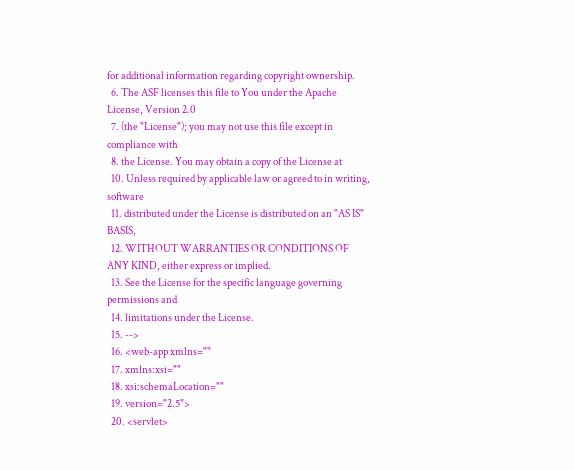for additional information regarding copyright ownership.
  6. The ASF licenses this file to You under the Apache License, Version 2.0
  7. (the "License"); you may not use this file except in compliance with
  8. the License. You may obtain a copy of the License at
  10. Unless required by applicable law or agreed to in writing, software
  11. distributed under the License is distributed on an "AS IS" BASIS,
  12. WITHOUT WARRANTIES OR CONDITIONS OF ANY KIND, either express or implied.
  13. See the License for the specific language governing permissions and
  14. limitations under the License.
  15. -->
  16. <web-app xmlns=""
  17. xmlns:xsi=""
  18. xsi:schemaLocation=""
  19. version="2.5">
  20. <servlet>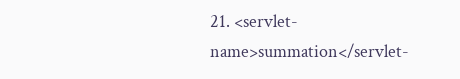21. <servlet-name>summation</servlet-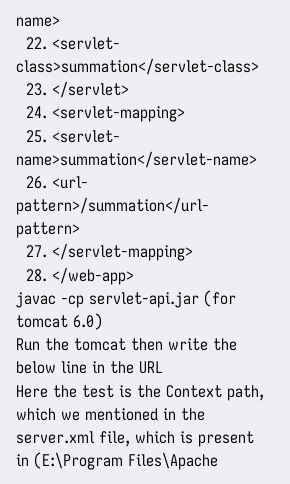name>
  22. <servlet-class>summation</servlet-class>
  23. </servlet>
  24. <servlet-mapping>
  25. <servlet-name>summation</servlet-name>
  26. <url-pattern>/summation</url-pattern>
  27. </servlet-mapping>
  28. </web-app>
javac -cp servlet-api.jar (for tomcat 6.0)
Run the tomcat then write the below line in the URL
Here the test is the Context path, which we mentioned in the server.xml file, which is present in (E:\Program Files\Apache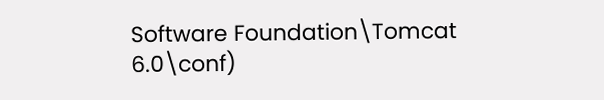Software Foundation\Tomcat 6.0\conf)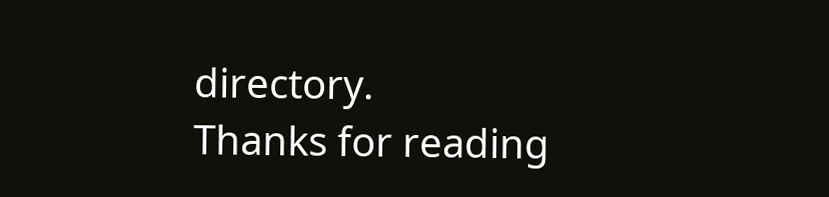directory.
Thanks for reading